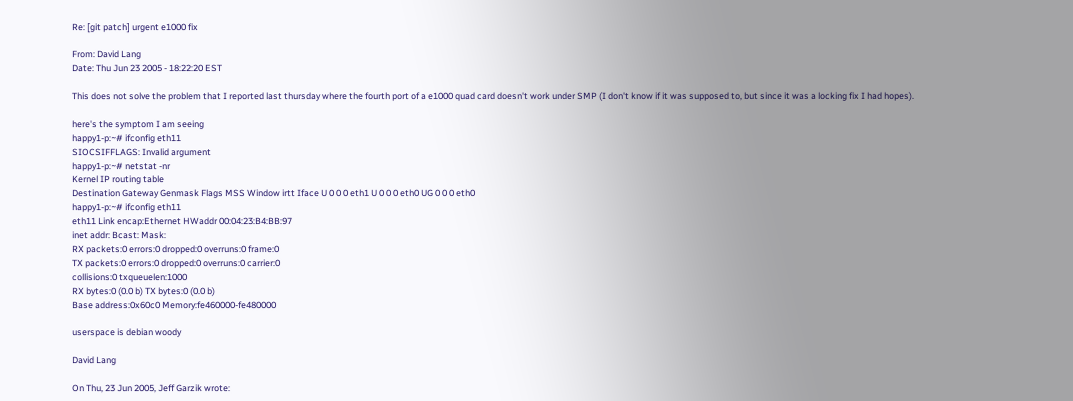Re: [git patch] urgent e1000 fix

From: David Lang
Date: Thu Jun 23 2005 - 18:22:20 EST

This does not solve the problem that I reported last thursday where the fourth port of a e1000 quad card doesn't work under SMP (I don't know if it was supposed to, but since it was a locking fix I had hopes).

here's the symptom I am seeing
happy1-p:~# ifconfig eth11
SIOCSIFFLAGS: Invalid argument
happy1-p:~# netstat -nr
Kernel IP routing table
Destination Gateway Genmask Flags MSS Window irtt Iface U 0 0 0 eth1 U 0 0 0 eth0 UG 0 0 0 eth0
happy1-p:~# ifconfig eth11
eth11 Link encap:Ethernet HWaddr 00:04:23:B4:BB:97
inet addr: Bcast: Mask:
RX packets:0 errors:0 dropped:0 overruns:0 frame:0
TX packets:0 errors:0 dropped:0 overruns:0 carrier:0
collisions:0 txqueuelen:1000
RX bytes:0 (0.0 b) TX bytes:0 (0.0 b)
Base address:0x60c0 Memory:fe460000-fe480000

userspace is debian woody

David Lang

On Thu, 23 Jun 2005, Jeff Garzik wrote: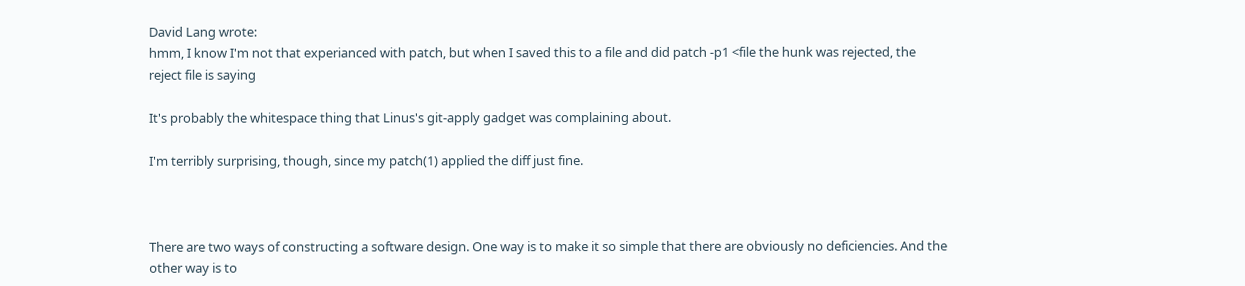David Lang wrote:
hmm, I know I'm not that experianced with patch, but when I saved this to a file and did patch -p1 <file the hunk was rejected, the reject file is saying

It's probably the whitespace thing that Linus's git-apply gadget was complaining about.

I'm terribly surprising, though, since my patch(1) applied the diff just fine.



There are two ways of constructing a software design. One way is to make it so simple that there are obviously no deficiencies. And the other way is to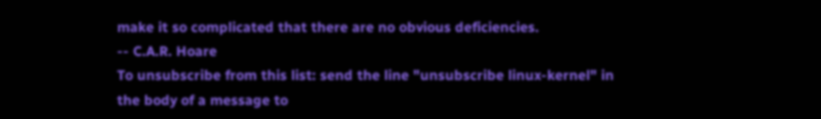make it so complicated that there are no obvious deficiencies.
-- C.A.R. Hoare
To unsubscribe from this list: send the line "unsubscribe linux-kernel" in
the body of a message to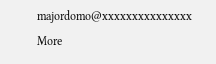majordomo@xxxxxxxxxxxxxxx
More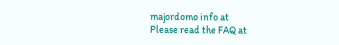majordomo info at
Please read the FAQ at